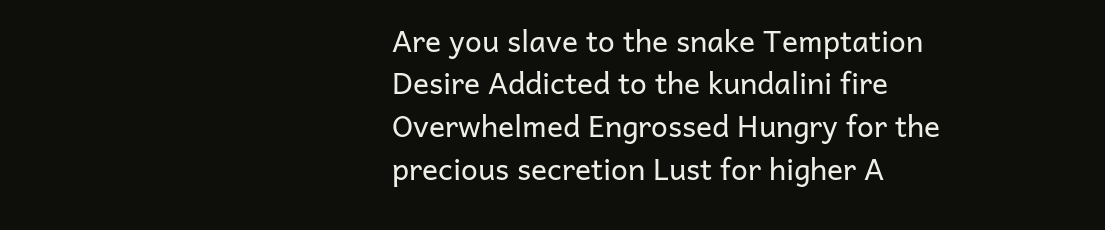Are you slave to the snake Temptation Desire Addicted to the kundalini fire Overwhelmed Engrossed Hungry for the precious secretion Lust for higher A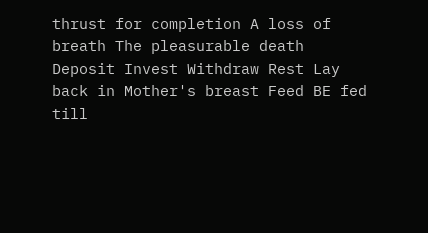thrust for completion A loss of breath The pleasurable death Deposit Invest Withdraw Rest Lay back in Mother's breast Feed BE fed till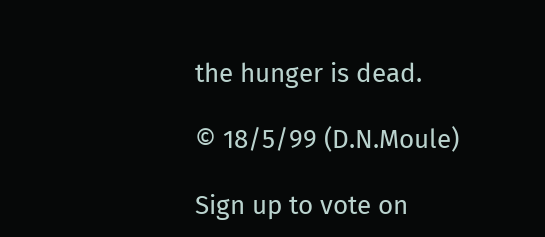the hunger is dead.

© 18/5/99 (D.N.Moule)

Sign up to vote on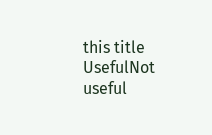this title
UsefulNot useful